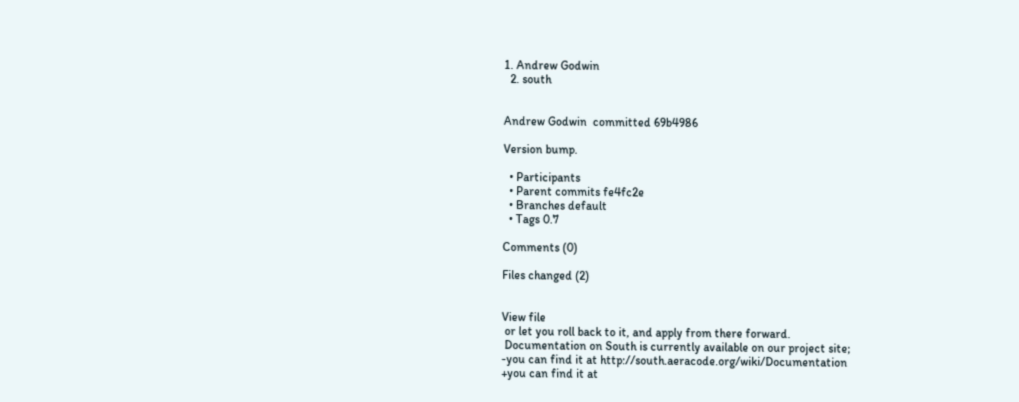1. Andrew Godwin
  2. south


Andrew Godwin  committed 69b4986

Version bump.

  • Participants
  • Parent commits fe4fc2e
  • Branches default
  • Tags 0.7

Comments (0)

Files changed (2)


View file
 or let you roll back to it, and apply from there forward.
 Documentation on South is currently available on our project site;
-you can find it at http://south.aeracode.org/wiki/Documentation
+you can find it at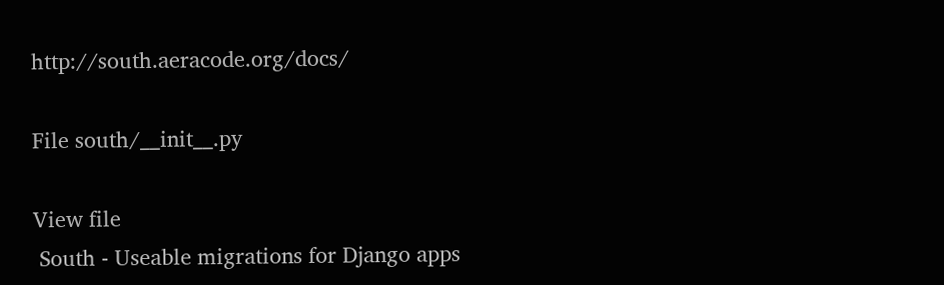http://south.aeracode.org/docs/

File south/__init__.py

View file
 South - Useable migrations for Django apps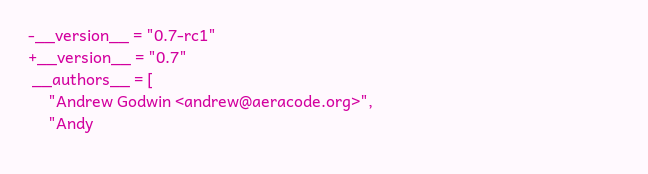-__version__ = "0.7-rc1"
+__version__ = "0.7"
 __authors__ = [
     "Andrew Godwin <andrew@aeracode.org>",
     "Andy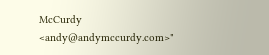McCurdy <andy@andymccurdy.com>"